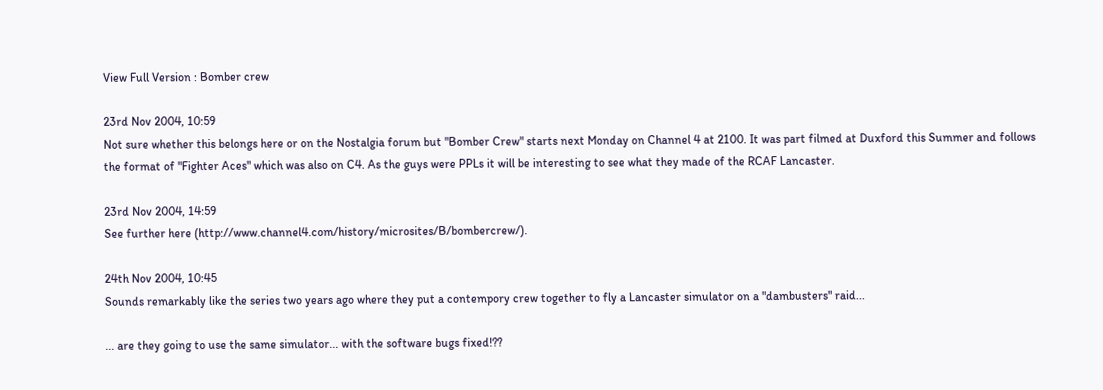View Full Version : Bomber crew

23rd Nov 2004, 10:59
Not sure whether this belongs here or on the Nostalgia forum but "Bomber Crew" starts next Monday on Channel 4 at 2100. It was part filmed at Duxford this Summer and follows the format of "Fighter Aces" which was also on C4. As the guys were PPLs it will be interesting to see what they made of the RCAF Lancaster.

23rd Nov 2004, 14:59
See further here (http://www.channel4.com/history/microsites/B/bombercrew/).

24th Nov 2004, 10:45
Sounds remarkably like the series two years ago where they put a contempory crew together to fly a Lancaster simulator on a "dambusters" raid...

... are they going to use the same simulator... with the software bugs fixed!??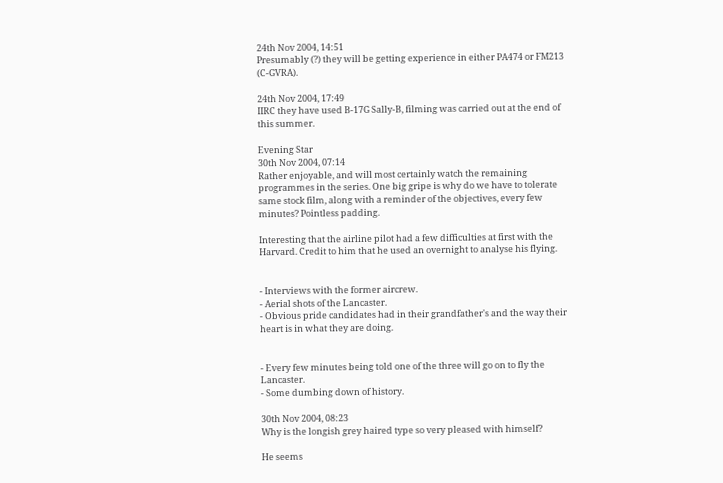24th Nov 2004, 14:51
Presumably (?) they will be getting experience in either PA474 or FM213 (C-GVRA).

24th Nov 2004, 17:49
IIRC they have used B-17G Sally-B, filming was carried out at the end of this summer.

Evening Star
30th Nov 2004, 07:14
Rather enjoyable, and will most certainly watch the remaining programmes in the series. One big gripe is why do we have to tolerate same stock film, along with a reminder of the objectives, every few minutes? Pointless padding.

Interesting that the airline pilot had a few difficulties at first with the Harvard. Credit to him that he used an overnight to analyse his flying.


- Interviews with the former aircrew.
- Aerial shots of the Lancaster.
- Obvious pride candidates had in their grandfather's and the way their heart is in what they are doing.


- Every few minutes being told one of the three will go on to fly the Lancaster.
- Some dumbing down of history.

30th Nov 2004, 08:23
Why is the longish grey haired type so very pleased with himself?

He seems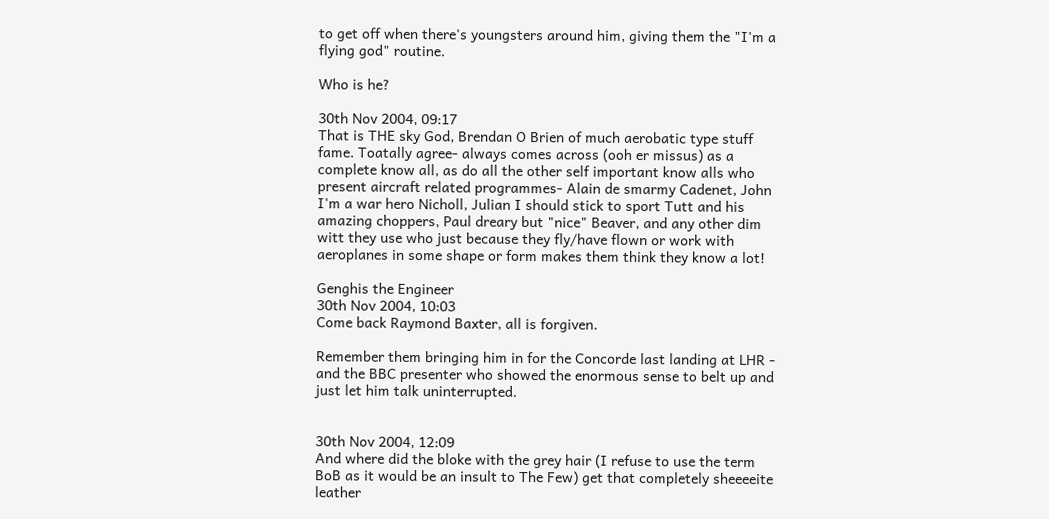to get off when there's youngsters around him, giving them the "I'm a flying god" routine.

Who is he?

30th Nov 2004, 09:17
That is THE sky God, Brendan O Brien of much aerobatic type stuff fame. Toatally agree- always comes across (ooh er missus) as a complete know all, as do all the other self important know alls who present aircraft related programmes- Alain de smarmy Cadenet, John I'm a war hero Nicholl, Julian I should stick to sport Tutt and his amazing choppers, Paul dreary but "nice" Beaver, and any other dim witt they use who just because they fly/have flown or work with aeroplanes in some shape or form makes them think they know a lot!

Genghis the Engineer
30th Nov 2004, 10:03
Come back Raymond Baxter, all is forgiven.

Remember them bringing him in for the Concorde last landing at LHR - and the BBC presenter who showed the enormous sense to belt up and just let him talk uninterrupted.


30th Nov 2004, 12:09
And where did the bloke with the grey hair (I refuse to use the term BoB as it would be an insult to The Few) get that completely sheeeeite leather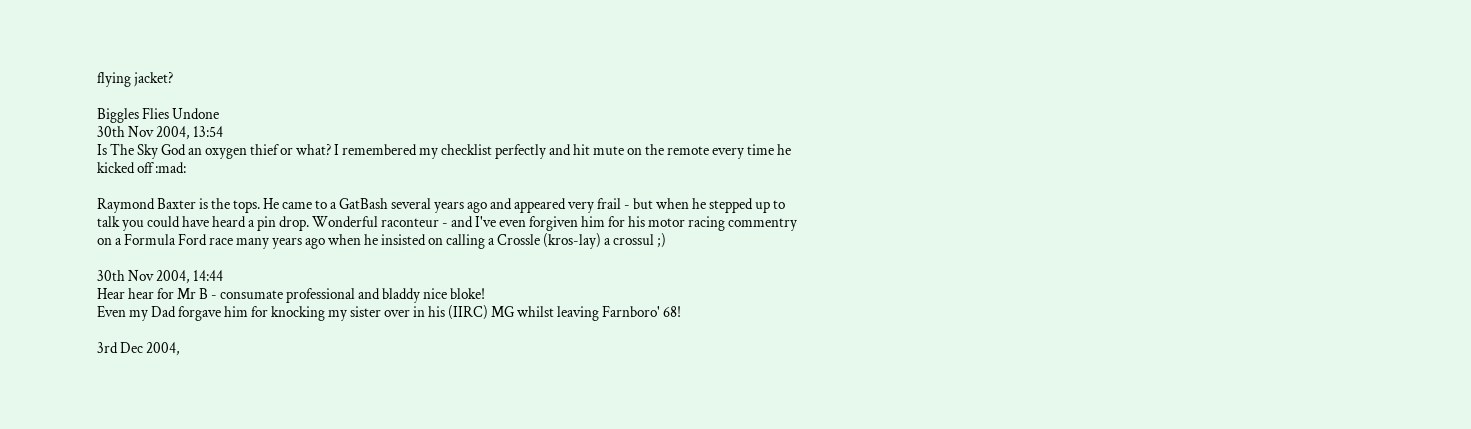flying jacket?

Biggles Flies Undone
30th Nov 2004, 13:54
Is The Sky God an oxygen thief or what? I remembered my checklist perfectly and hit mute on the remote every time he kicked off :mad:

Raymond Baxter is the tops. He came to a GatBash several years ago and appeared very frail - but when he stepped up to talk you could have heard a pin drop. Wonderful raconteur - and I've even forgiven him for his motor racing commentry on a Formula Ford race many years ago when he insisted on calling a Crossle (kros-lay) a crossul ;)

30th Nov 2004, 14:44
Hear hear for Mr B - consumate professional and bladdy nice bloke!
Even my Dad forgave him for knocking my sister over in his (IIRC) MG whilst leaving Farnboro' 68!

3rd Dec 2004,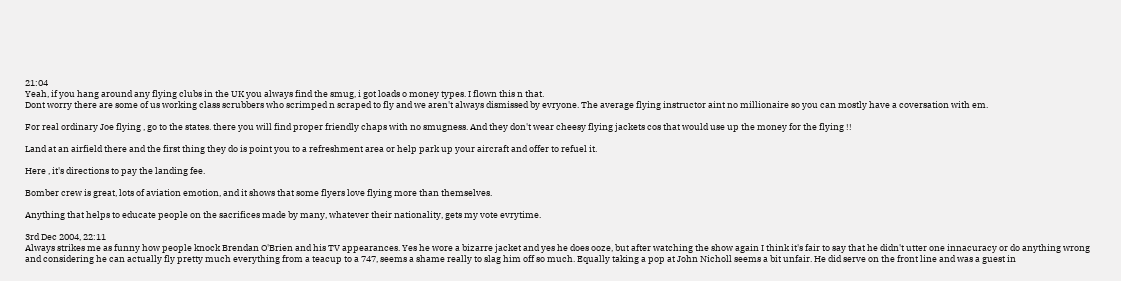21:04
Yeah, if you hang around any flying clubs in the UK you always find the smug, i got loads o money types. I flown this n that.
Dont worry there are some of us working class scrubbers who scrimped n scraped to fly and we aren't always dismissed by evryone. The average flying instructor aint no millionaire so you can mostly have a coversation with em.

For real ordinary Joe flying , go to the states. there you will find proper friendly chaps with no smugness. And they don't wear cheesy flying jackets cos that would use up the money for the flying !!

Land at an airfield there and the first thing they do is point you to a refreshment area or help park up your aircraft and offer to refuel it.

Here , it's directions to pay the landing fee.

Bomber crew is great, lots of aviation emotion, and it shows that some flyers love flying more than themselves.

Anything that helps to educate people on the sacrifices made by many, whatever their nationality, gets my vote evrytime.

3rd Dec 2004, 22:11
Always strikes me as funny how people knock Brendan O'Brien and his TV appearances. Yes he wore a bizarre jacket and yes he does ooze, but after watching the show again I think it's fair to say that he didn't utter one innacuracy or do anything wrong and considering he can actually fly pretty much everything from a teacup to a 747, seems a shame really to slag him off so much. Equally taking a pop at John Nicholl seems a bit unfair. He did serve on the front line and was a guest in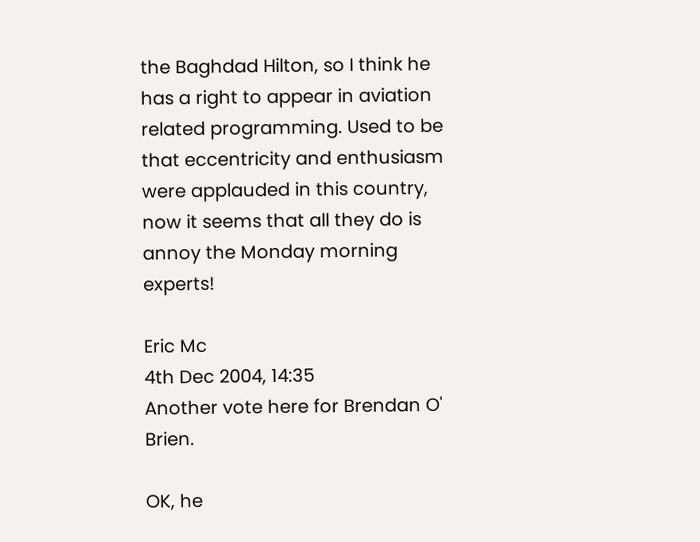the Baghdad Hilton, so I think he has a right to appear in aviation related programming. Used to be that eccentricity and enthusiasm were applauded in this country, now it seems that all they do is annoy the Monday morning experts!

Eric Mc
4th Dec 2004, 14:35
Another vote here for Brendan O' Brien.

OK, he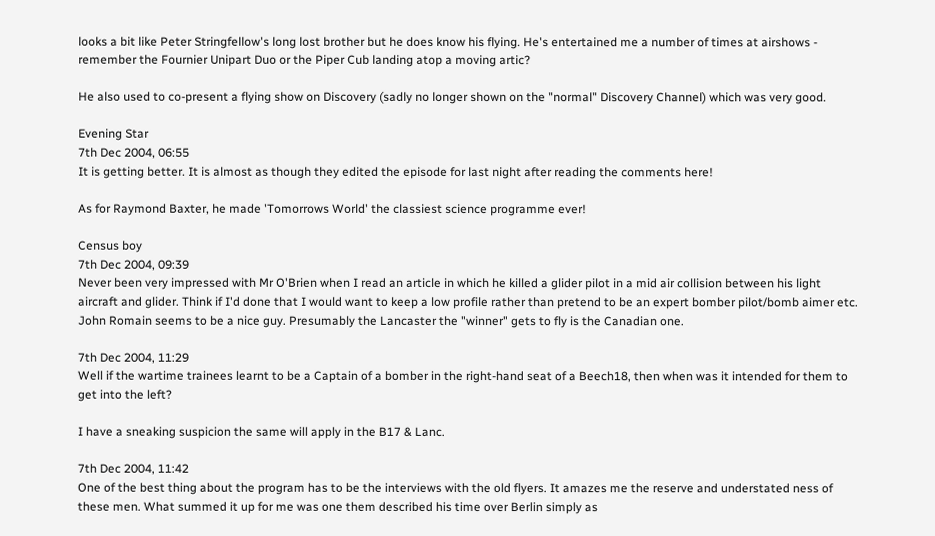looks a bit like Peter Stringfellow's long lost brother but he does know his flying. He's entertained me a number of times at airshows - remember the Fournier Unipart Duo or the Piper Cub landing atop a moving artic?

He also used to co-present a flying show on Discovery (sadly no longer shown on the "normal" Discovery Channel) which was very good.

Evening Star
7th Dec 2004, 06:55
It is getting better. It is almost as though they edited the episode for last night after reading the comments here!

As for Raymond Baxter, he made 'Tomorrows World' the classiest science programme ever!

Census boy
7th Dec 2004, 09:39
Never been very impressed with Mr O'Brien when I read an article in which he killed a glider pilot in a mid air collision between his light aircraft and glider. Think if I'd done that I would want to keep a low profile rather than pretend to be an expert bomber pilot/bomb aimer etc. John Romain seems to be a nice guy. Presumably the Lancaster the "winner" gets to fly is the Canadian one.

7th Dec 2004, 11:29
Well if the wartime trainees learnt to be a Captain of a bomber in the right-hand seat of a Beech18, then when was it intended for them to get into the left?

I have a sneaking suspicion the same will apply in the B17 & Lanc.

7th Dec 2004, 11:42
One of the best thing about the program has to be the interviews with the old flyers. It amazes me the reserve and understated ness of these men. What summed it up for me was one them described his time over Berlin simply as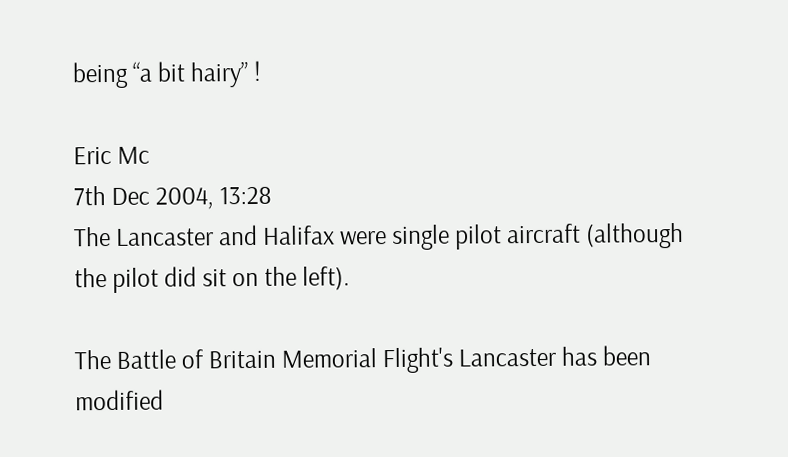being “a bit hairy” !

Eric Mc
7th Dec 2004, 13:28
The Lancaster and Halifax were single pilot aircraft (although the pilot did sit on the left).

The Battle of Britain Memorial Flight's Lancaster has been modified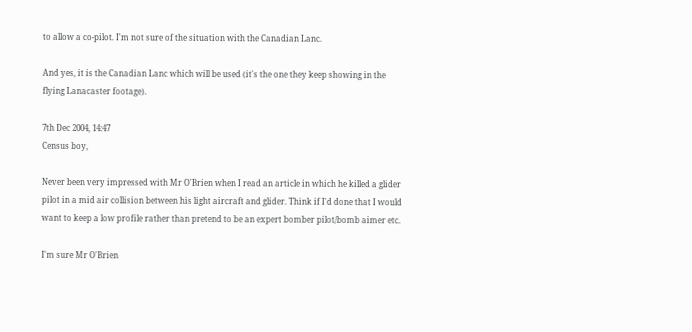to allow a co-pilot. I'm not sure of the situation with the Canadian Lanc.

And yes, it is the Canadian Lanc which will be used (it's the one they keep showing in the flying Lanacaster footage).

7th Dec 2004, 14:47
Census boy,

Never been very impressed with Mr O'Brien when I read an article in which he killed a glider pilot in a mid air collision between his light aircraft and glider. Think if I'd done that I would want to keep a low profile rather than pretend to be an expert bomber pilot/bomb aimer etc.

I'm sure Mr O'Brien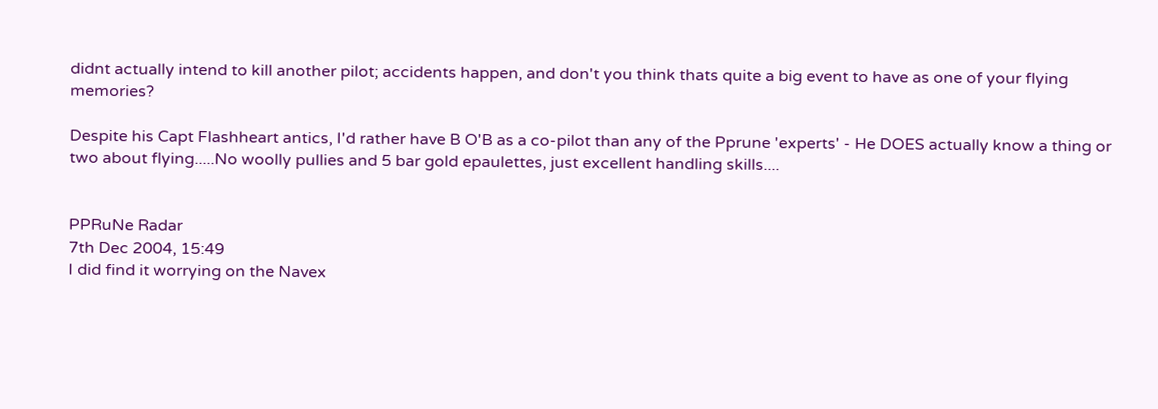didnt actually intend to kill another pilot; accidents happen, and don't you think thats quite a big event to have as one of your flying memories?

Despite his Capt Flashheart antics, I'd rather have B O'B as a co-pilot than any of the Pprune 'experts' - He DOES actually know a thing or two about flying.....No woolly pullies and 5 bar gold epaulettes, just excellent handling skills....


PPRuNe Radar
7th Dec 2004, 15:49
I did find it worrying on the Navex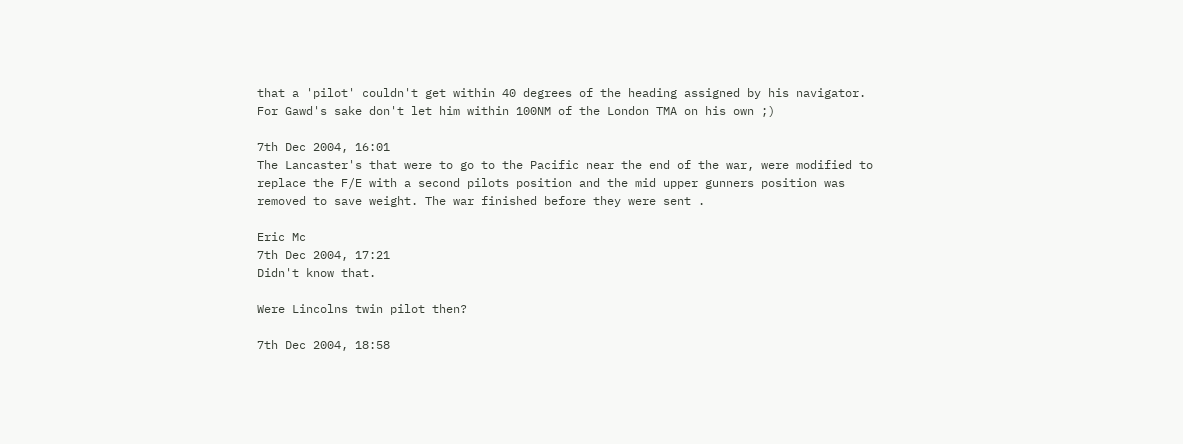that a 'pilot' couldn't get within 40 degrees of the heading assigned by his navigator. For Gawd's sake don't let him within 100NM of the London TMA on his own ;)

7th Dec 2004, 16:01
The Lancaster's that were to go to the Pacific near the end of the war, were modified to replace the F/E with a second pilots position and the mid upper gunners position was removed to save weight. The war finished before they were sent .

Eric Mc
7th Dec 2004, 17:21
Didn't know that.

Were Lincolns twin pilot then?

7th Dec 2004, 18:58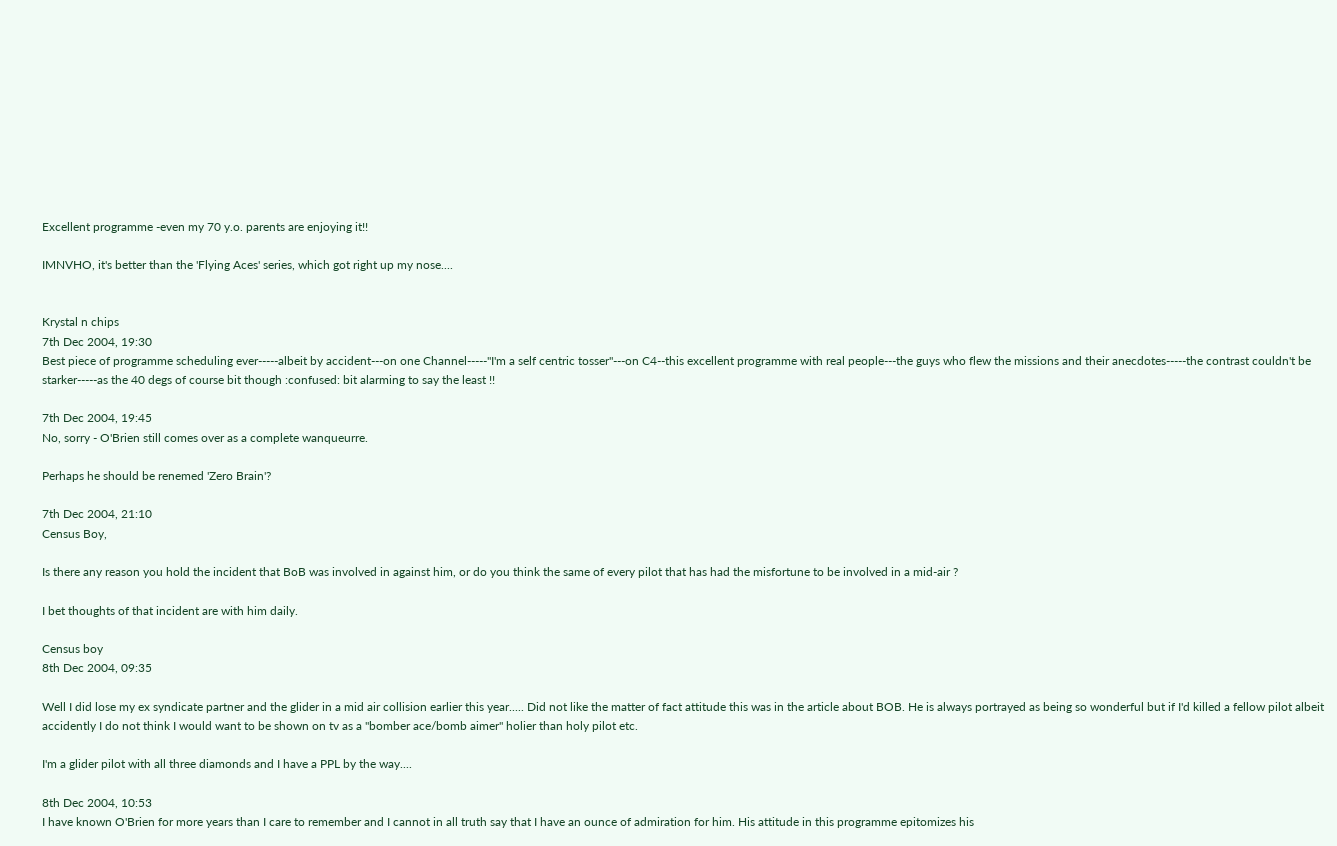Excellent programme -even my 70 y.o. parents are enjoying it!!

IMNVHO, it's better than the 'Flying Aces' series, which got right up my nose....


Krystal n chips
7th Dec 2004, 19:30
Best piece of programme scheduling ever-----albeit by accident---on one Channel-----"I'm a self centric tosser"---on C4--this excellent programme with real people---the guys who flew the missions and their anecdotes-----the contrast couldn't be starker-----as the 40 degs of course bit though :confused: bit alarming to say the least !!

7th Dec 2004, 19:45
No, sorry - O'Brien still comes over as a complete wanqueurre.

Perhaps he should be renemed 'Zero Brain'?

7th Dec 2004, 21:10
Census Boy,

Is there any reason you hold the incident that BoB was involved in against him, or do you think the same of every pilot that has had the misfortune to be involved in a mid-air ?

I bet thoughts of that incident are with him daily.

Census boy
8th Dec 2004, 09:35

Well I did lose my ex syndicate partner and the glider in a mid air collision earlier this year..... Did not like the matter of fact attitude this was in the article about BOB. He is always portrayed as being so wonderful but if I'd killed a fellow pilot albeit accidently I do not think I would want to be shown on tv as a "bomber ace/bomb aimer" holier than holy pilot etc.

I'm a glider pilot with all three diamonds and I have a PPL by the way....

8th Dec 2004, 10:53
I have known O'Brien for more years than I care to remember and I cannot in all truth say that I have an ounce of admiration for him. His attitude in this programme epitomizes his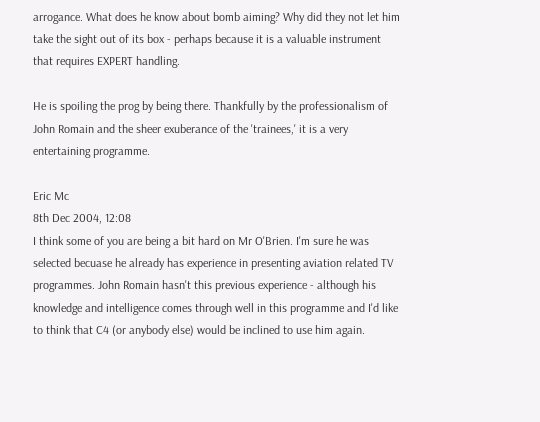arrogance. What does he know about bomb aiming? Why did they not let him take the sight out of its box - perhaps because it is a valuable instrument that requires EXPERT handling.

He is spoiling the prog by being there. Thankfully by the professionalism of John Romain and the sheer exuberance of the 'trainees,' it is a very entertaining programme.

Eric Mc
8th Dec 2004, 12:08
I think some of you are being a bit hard on Mr O'Brien. I'm sure he was selected becuase he already has experience in presenting aviation related TV programmes. John Romain hasn't this previous experience - although his knowledge and intelligence comes through well in this programme and I'd like to think that C4 (or anybody else) would be inclined to use him again.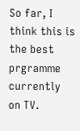So far, I think this is the best prgramme currently on TV.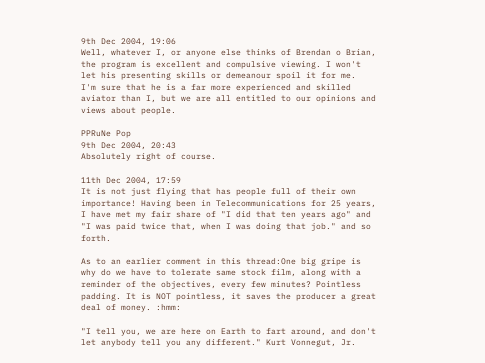9th Dec 2004, 19:06
Well, whatever I, or anyone else thinks of Brendan o Brian, the program is excellent and compulsive viewing. I won't let his presenting skills or demeanour spoil it for me.
I'm sure that he is a far more experienced and skilled aviator than I, but we are all entitled to our opinions and views about people.

PPRuNe Pop
9th Dec 2004, 20:43
Absolutely right of course.

11th Dec 2004, 17:59
It is not just flying that has people full of their own importance! Having been in Telecommunications for 25 years, I have met my fair share of "I did that ten years ago" and "I was paid twice that, when I was doing that job." and so forth.

As to an earlier comment in this thread:One big gripe is why do we have to tolerate same stock film, along with a reminder of the objectives, every few minutes? Pointless padding. It is NOT pointless, it saves the producer a great deal of money. :hmm:

"I tell you, we are here on Earth to fart around, and don't let anybody tell you any different." Kurt Vonnegut, Jr.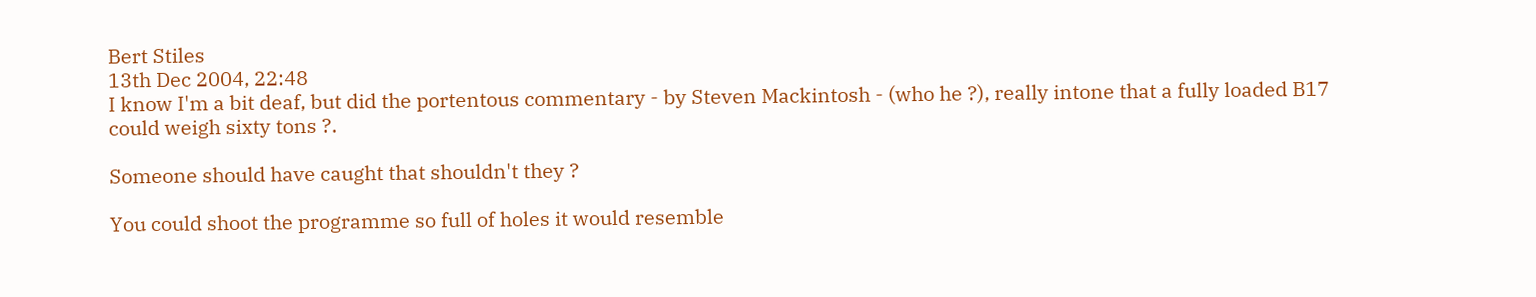Bert Stiles
13th Dec 2004, 22:48
I know I'm a bit deaf, but did the portentous commentary - by Steven Mackintosh - (who he ?), really intone that a fully loaded B17 could weigh sixty tons ?.

Someone should have caught that shouldn't they ?

You could shoot the programme so full of holes it would resemble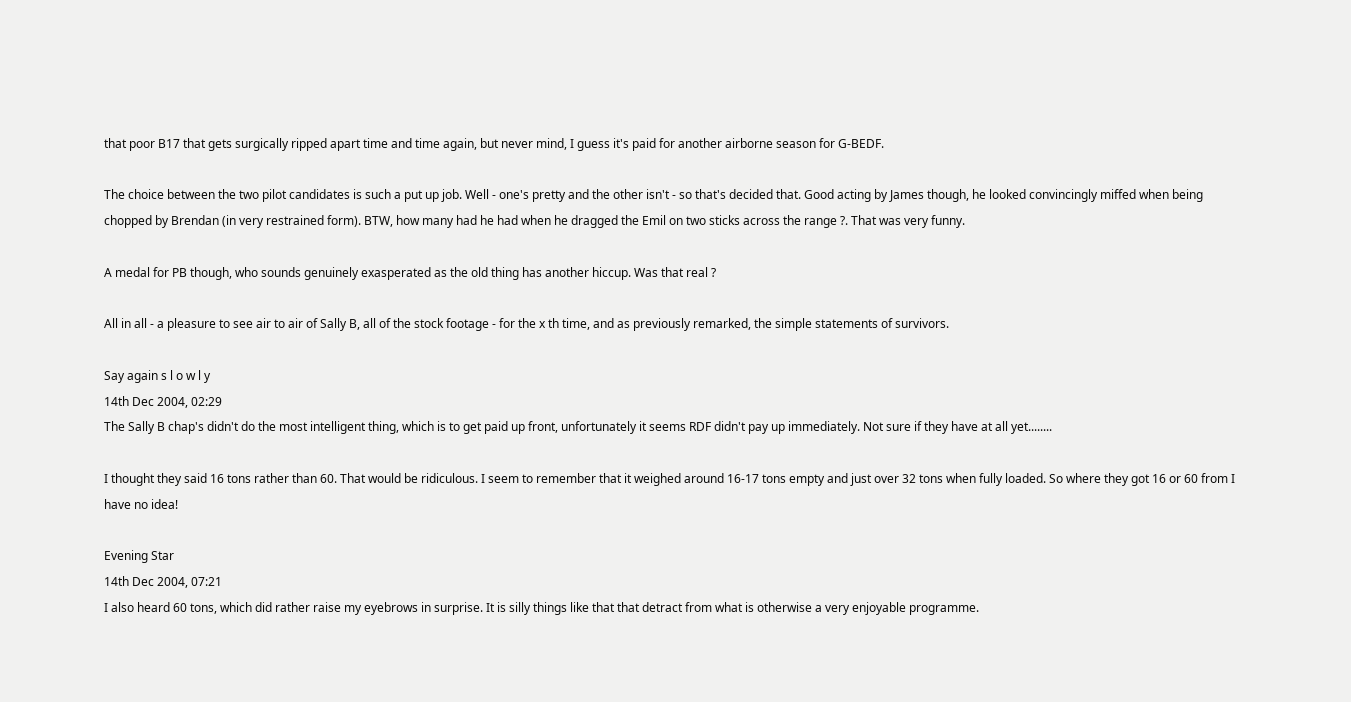that poor B17 that gets surgically ripped apart time and time again, but never mind, I guess it's paid for another airborne season for G-BEDF.

The choice between the two pilot candidates is such a put up job. Well - one's pretty and the other isn't - so that's decided that. Good acting by James though, he looked convincingly miffed when being chopped by Brendan (in very restrained form). BTW, how many had he had when he dragged the Emil on two sticks across the range ?. That was very funny.

A medal for PB though, who sounds genuinely exasperated as the old thing has another hiccup. Was that real ?

All in all - a pleasure to see air to air of Sally B, all of the stock footage - for the x th time, and as previously remarked, the simple statements of survivors.

Say again s l o w l y
14th Dec 2004, 02:29
The Sally B chap's didn't do the most intelligent thing, which is to get paid up front, unfortunately it seems RDF didn't pay up immediately. Not sure if they have at all yet........

I thought they said 16 tons rather than 60. That would be ridiculous. I seem to remember that it weighed around 16-17 tons empty and just over 32 tons when fully loaded. So where they got 16 or 60 from I have no idea!

Evening Star
14th Dec 2004, 07:21
I also heard 60 tons, which did rather raise my eyebrows in surprise. It is silly things like that that detract from what is otherwise a very enjoyable programme.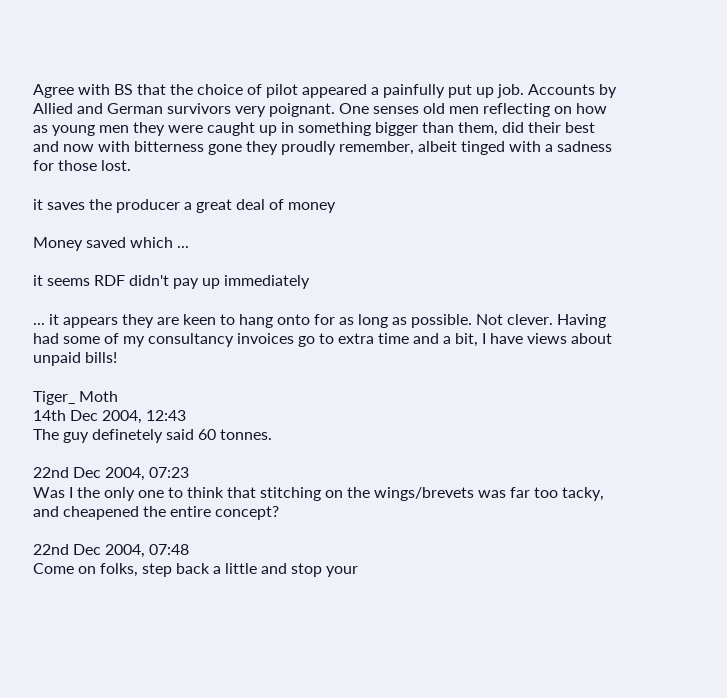Agree with BS that the choice of pilot appeared a painfully put up job. Accounts by Allied and German survivors very poignant. One senses old men reflecting on how as young men they were caught up in something bigger than them, did their best and now with bitterness gone they proudly remember, albeit tinged with a sadness for those lost.

it saves the producer a great deal of money

Money saved which ...

it seems RDF didn't pay up immediately

... it appears they are keen to hang onto for as long as possible. Not clever. Having had some of my consultancy invoices go to extra time and a bit, I have views about unpaid bills!

Tiger_ Moth
14th Dec 2004, 12:43
The guy definetely said 60 tonnes.

22nd Dec 2004, 07:23
Was I the only one to think that stitching on the wings/brevets was far too tacky, and cheapened the entire concept?

22nd Dec 2004, 07:48
Come on folks, step back a little and stop your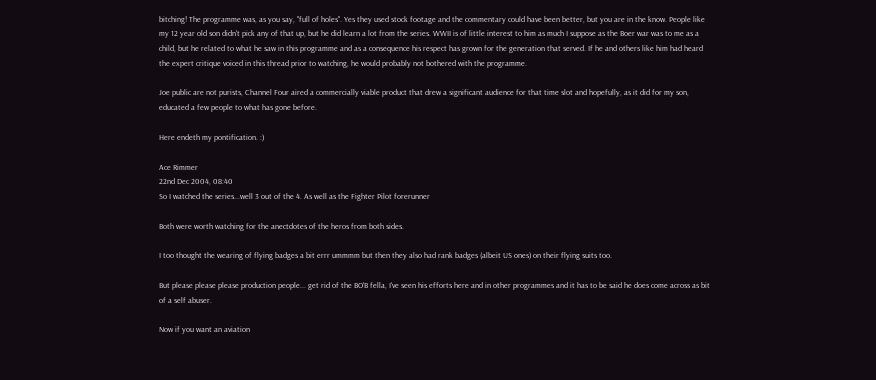bitching! The programme was, as you say, "full of holes". Yes they used stock footage and the commentary could have been better, but you are in the know. People like my 12 year old son didn't pick any of that up, but he did learn a lot from the series. WWII is of little interest to him as much I suppose as the Boer war was to me as a child, but he related to what he saw in this programme and as a consequence his respect has grown for the generation that served. If he and others like him had heard the expert critique voiced in this thread prior to watching, he would probably not bothered with the programme.

Joe public are not purists, Channel Four aired a commercially viable product that drew a significant audience for that time slot and hopefully, as it did for my son, educated a few people to what has gone before.

Here endeth my pontification. :)

Ace Rimmer
22nd Dec 2004, 08:40
So I watched the series...well 3 out of the 4. As well as the Fighter Pilot forerunner

Both were worth watching for the anectdotes of the heros from both sides.

I too thought the wearing of flying badges a bit errr ummmm but then they also had rank badges (albeit US ones) on their flying suits too.

But please please please production people... get rid of the BO'B fella, I've seen his efforts here and in other programmes and it has to be said he does come across as bit of a self abuser.

Now if you want an aviation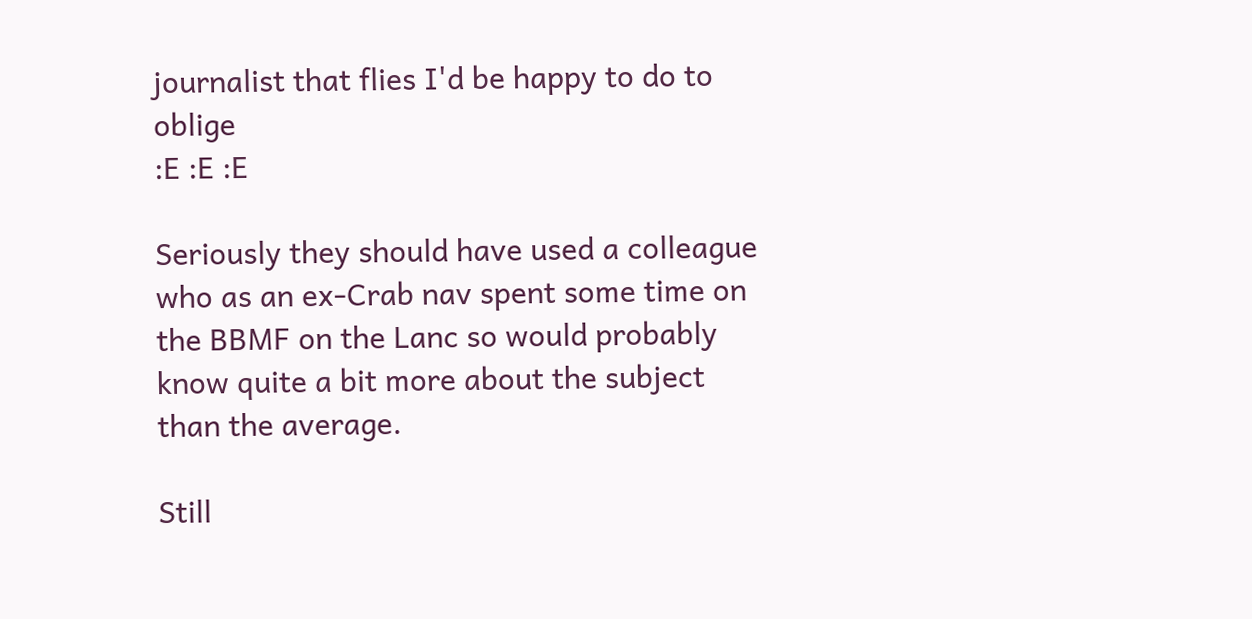journalist that flies I'd be happy to do to oblige
:E :E :E

Seriously they should have used a colleague who as an ex-Crab nav spent some time on the BBMF on the Lanc so would probably know quite a bit more about the subject than the average.

Still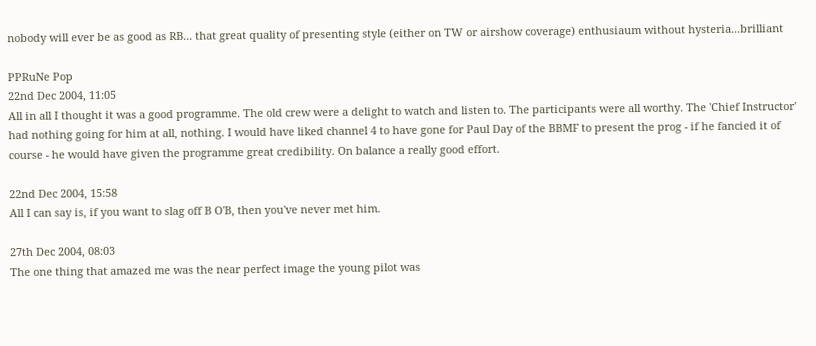nobody will ever be as good as RB... that great quality of presenting style (either on TW or airshow coverage) enthusiaum without hysteria...brilliant

PPRuNe Pop
22nd Dec 2004, 11:05
All in all I thought it was a good programme. The old crew were a delight to watch and listen to. The participants were all worthy. The 'Chief Instructor' had nothing going for him at all, nothing. I would have liked channel 4 to have gone for Paul Day of the BBMF to present the prog - if he fancied it of course - he would have given the programme great credibility. On balance a really good effort.

22nd Dec 2004, 15:58
All I can say is, if you want to slag off B O'B, then you've never met him.

27th Dec 2004, 08:03
The one thing that amazed me was the near perfect image the young pilot was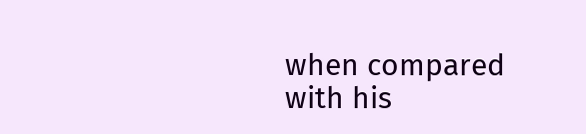when compared with his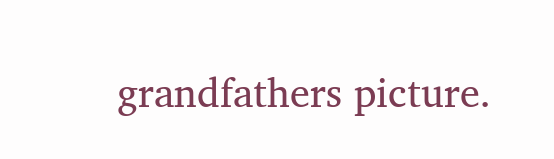grandfathers picture.